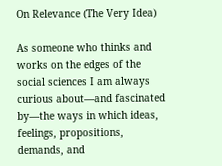On Relevance (The Very Idea)

As someone who thinks and works on the edges of the social sciences I am always curious about—and fascinated by—the ways in which ideas, feelings, propositions, demands, and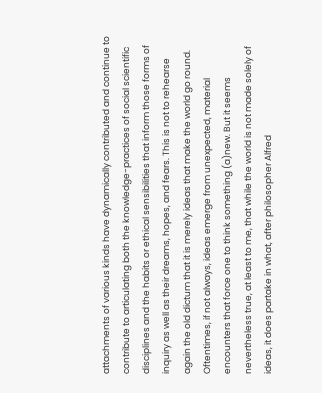attachments of various kinds have dynamically contributed and continue to contribute to articulating both the knowledge-practices of social scientific disciplines and the habits or ethical sensibilities that inform those forms of inquiry as well as their dreams, hopes, and fears. This is not to rehearse again the old dictum that it is merely ideas that make the world go round. Oftentimes, if not always, ideas emerge from unexpected, material encounters that force one to think something (a)new. But it seems nevertheless true, at least to me, that while the world is not made solely of ideas, it does partake in what, after philosopher Alfred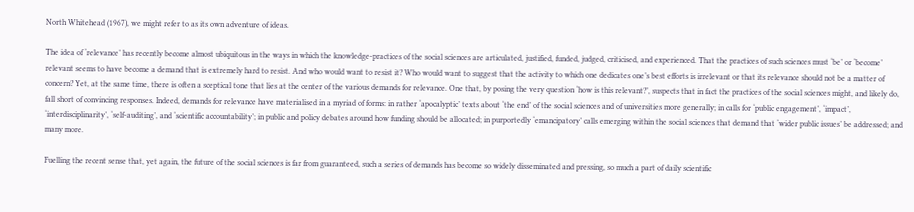North Whitehead (1967), we might refer to as its own adventure of ideas.

The idea of ‘relevance’ has recently become almost ubiquitous in the ways in which the knowledge-practices of the social sciences are articulated, justified, funded, judged, criticised, and experienced. That the practices of such sciences must ‘be’ or ‘become’ relevant seems to have become a demand that is extremely hard to resist. And who would want to resist it? Who would want to suggest that the activity to which one dedicates one’s best efforts is irrelevant or that its relevance should not be a matter of concern? Yet, at the same time, there is often a sceptical tone that lies at the center of the various demands for relevance. One that, by posing the very question ‘how is this relevant?’, suspects that in fact the practices of the social sciences might, and likely do, fall short of convincing responses. Indeed, demands for relevance have materialised in a myriad of forms: in rather ‘apocalyptic’ texts about ‘the end’ of the social sciences and of universities more generally; in calls for ‘public engagement’, ‘impact’, ‘interdisciplinarity’, ‘self-auditing’, and ‘scientific accountability’; in public and policy debates around how funding should be allocated; in purportedly ‘emancipatory’ calls emerging within the social sciences that demand that ‘wider public issues’ be addressed; and many more.

Fuelling the recent sense that, yet again, the future of the social sciences is far from guaranteed, such a series of demands has become so widely disseminated and pressing, so much a part of daily scientific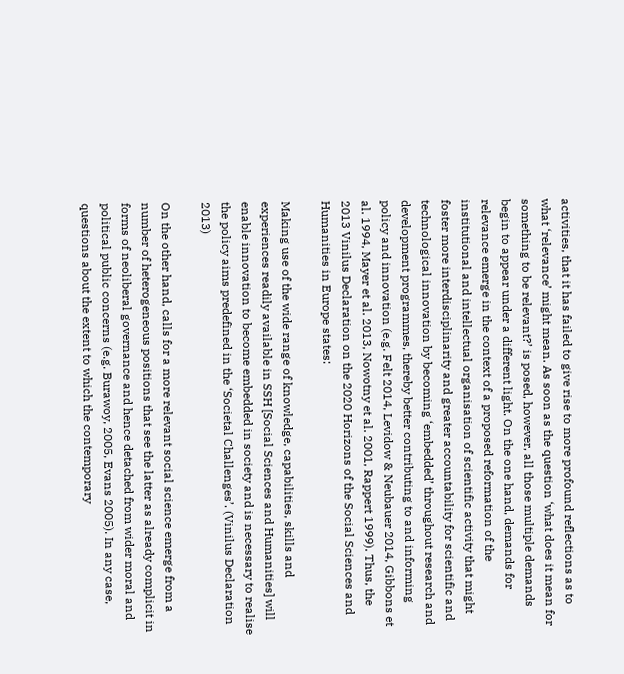activities, that it has failed to give rise to more profound reflections as to what ‘relevance’ might mean. As soon as the question ‘what does it mean for something to be relevant?’ is posed, however, all those multiple demands begin to appear under a different light. On the one hand, demands for relevance emerge in the context of a proposed reformation of the institutional and intellectual organisation of scientific activity that might foster more interdisciplinarity and greater accountability for scientific and technological innovation by becoming ‘embedded’ throughout research and development programmes, thereby better contributing to and informing policy and innovation (e.g. Felt 2014, Levidow & Neubauer 2014, Gibbons et al. 1994, Mayer et al. 2013, Nowotny et al. 2001, Rappert 1999). Thus, the 2013 Vinilus Declaration on the 2020 Horizons of the Social Sciences and Humanities in Europe states:

Making use of the wide range of knowledge, capabilities, skills and experiences readily available in SSH [Social Sciences and Humanities] will enable innovation to become embedded in society and is necessary to realise the policy aims predefined in the ‘Societal Challenges’. (Vinilus Declaration 2013)

On the other hand, calls for a more relevant social science emerge from a number of heterogeneous positions that see the latter as already complicit in forms of neoliberal governance and hence detached from wider moral and political public concerns (e.g. Burawoy, 2005, Evans 2005). In any case, questions about the extent to which the contemporary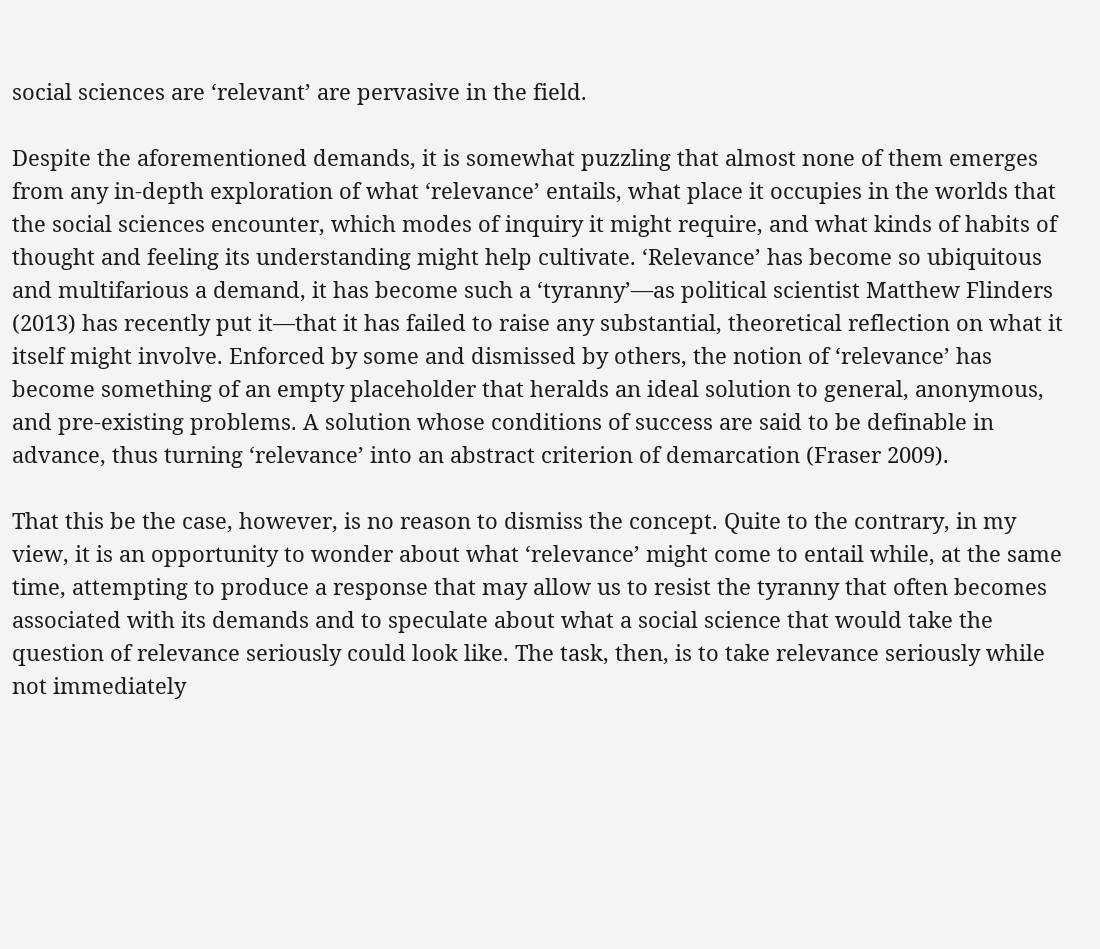social sciences are ‘relevant’ are pervasive in the field.

Despite the aforementioned demands, it is somewhat puzzling that almost none of them emerges from any in-depth exploration of what ‘relevance’ entails, what place it occupies in the worlds that the social sciences encounter, which modes of inquiry it might require, and what kinds of habits of thought and feeling its understanding might help cultivate. ‘Relevance’ has become so ubiquitous and multifarious a demand, it has become such a ‘tyranny’—as political scientist Matthew Flinders (2013) has recently put it—that it has failed to raise any substantial, theoretical reflection on what it itself might involve. Enforced by some and dismissed by others, the notion of ‘relevance’ has become something of an empty placeholder that heralds an ideal solution to general, anonymous, and pre-existing problems. A solution whose conditions of success are said to be definable in advance, thus turning ‘relevance’ into an abstract criterion of demarcation (Fraser 2009).

That this be the case, however, is no reason to dismiss the concept. Quite to the contrary, in my view, it is an opportunity to wonder about what ‘relevance’ might come to entail while, at the same time, attempting to produce a response that may allow us to resist the tyranny that often becomes associated with its demands and to speculate about what a social science that would take the question of relevance seriously could look like. The task, then, is to take relevance seriously while not immediately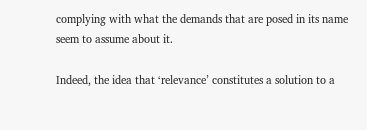complying with what the demands that are posed in its name seem to assume about it.

Indeed, the idea that ‘relevance’ constitutes a solution to a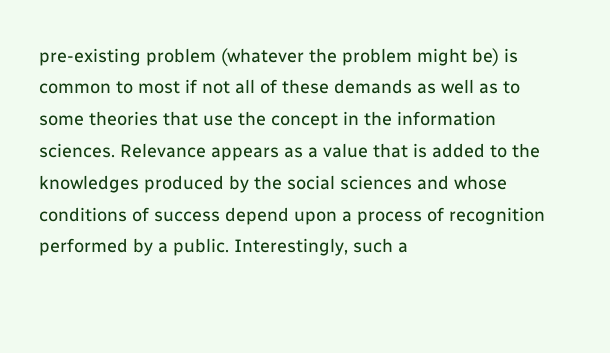pre-existing problem (whatever the problem might be) is common to most if not all of these demands as well as to some theories that use the concept in the information sciences. Relevance appears as a value that is added to the knowledges produced by the social sciences and whose conditions of success depend upon a process of recognition performed by a public. Interestingly, such a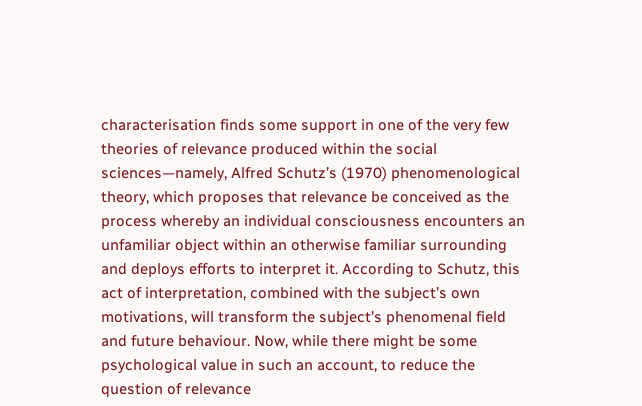characterisation finds some support in one of the very few theories of relevance produced within the social sciences—namely, Alfred Schutz’s (1970) phenomenological theory, which proposes that relevance be conceived as the process whereby an individual consciousness encounters an unfamiliar object within an otherwise familiar surrounding and deploys efforts to interpret it. According to Schutz, this act of interpretation, combined with the subject’s own motivations, will transform the subject’s phenomenal field and future behaviour. Now, while there might be some psychological value in such an account, to reduce the question of relevance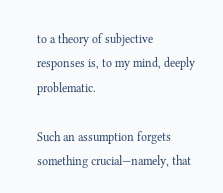to a theory of subjective responses is, to my mind, deeply problematic.

Such an assumption forgets something crucial—namely, that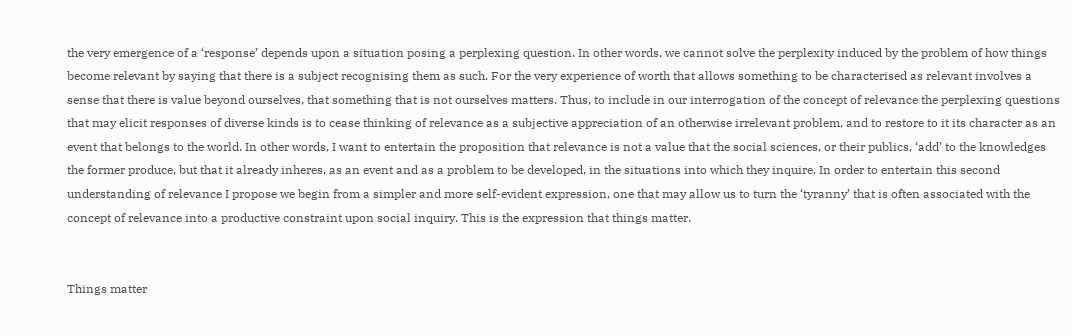the very emergence of a ‘response’ depends upon a situation posing a perplexing question. In other words, we cannot solve the perplexity induced by the problem of how things become relevant by saying that there is a subject recognising them as such. For the very experience of worth that allows something to be characterised as relevant involves a sense that there is value beyond ourselves, that something that is not ourselves matters. Thus, to include in our interrogation of the concept of relevance the perplexing questions that may elicit responses of diverse kinds is to cease thinking of relevance as a subjective appreciation of an otherwise irrelevant problem, and to restore to it its character as an event that belongs to the world. In other words, I want to entertain the proposition that relevance is not a value that the social sciences, or their publics, ‘add’ to the knowledges the former produce, but that it already inheres, as an event and as a problem to be developed, in the situations into which they inquire. In order to entertain this second understanding of relevance I propose we begin from a simpler and more self-evident expression, one that may allow us to turn the ‘tyranny’ that is often associated with the concept of relevance into a productive constraint upon social inquiry. This is the expression that things matter.


Things matter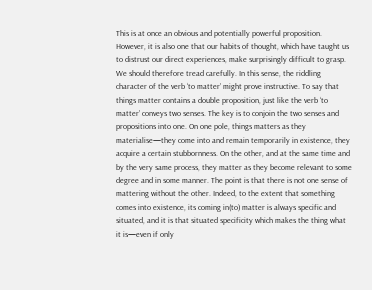This is at once an obvious and potentially powerful proposition. However, it is also one that our habits of thought, which have taught us to distrust our direct experiences, make surprisingly difficult to grasp. We should therefore tread carefully. In this sense, the riddling character of the verb ‘to matter’ might prove instructive. To say that things matter contains a double proposition, just like the verb ‘to matter’ conveys two senses. The key is to conjoin the two senses and propositions into one. On one pole, things matters as they materialise—they come into and remain temporarily in existence, they acquire a certain stubbornness. On the other, and at the same time and by the very same process, they matter as they become relevant to some degree and in some manner. The point is that there is not one sense of mattering without the other. Indeed, to the extent that something comes into existence, its coming in(to) matter is always specific and situated, and it is that situated specificity which makes the thing what it is—even if only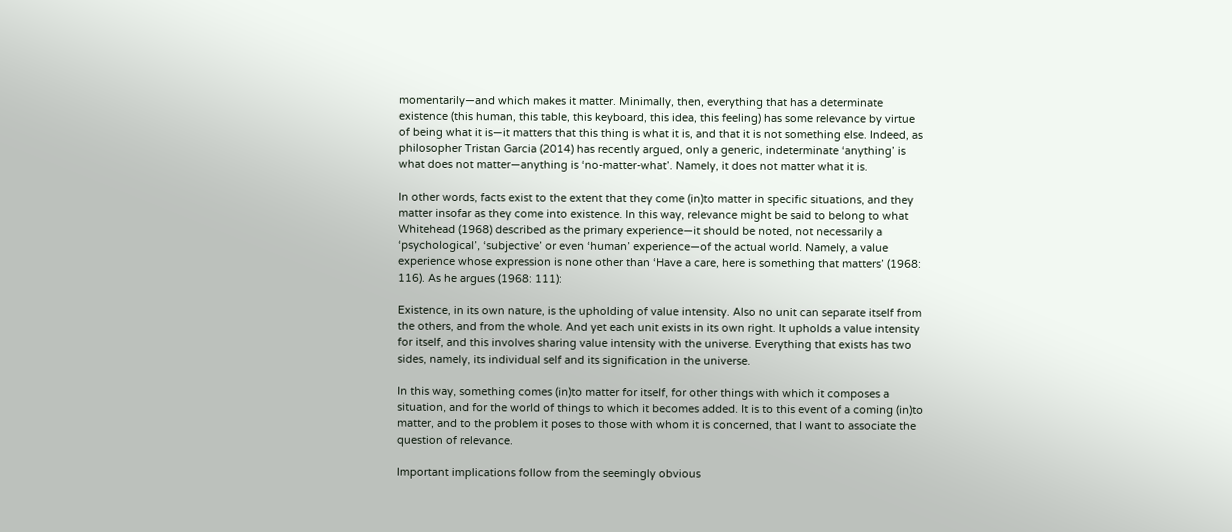momentarily—and which makes it matter. Minimally, then, everything that has a determinate existence (this human, this table, this keyboard, this idea, this feeling) has some relevance by virtue of being what it is—it matters that this thing is what it is, and that it is not something else. Indeed, as philosopher Tristan Garcia (2014) has recently argued, only a generic, indeterminate ‘anything’ is what does not matter—anything is ‘no-matter-what’. Namely, it does not matter what it is.

In other words, facts exist to the extent that they come (in)to matter in specific situations, and they matter insofar as they come into existence. In this way, relevance might be said to belong to what Whitehead (1968) described as the primary experience—it should be noted, not necessarily a ‘psychological’, ‘subjective’ or even ‘human’ experience—of the actual world. Namely, a value experience whose expression is none other than ‘Have a care, here is something that matters’ (1968: 116). As he argues (1968: 111):

Existence, in its own nature, is the upholding of value intensity. Also no unit can separate itself from the others, and from the whole. And yet each unit exists in its own right. It upholds a value intensity for itself, and this involves sharing value intensity with the universe. Everything that exists has two sides, namely, its individual self and its signification in the universe.

In this way, something comes (in)to matter for itself, for other things with which it composes a situation, and for the world of things to which it becomes added. It is to this event of a coming (in)to matter, and to the problem it poses to those with whom it is concerned, that I want to associate the question of relevance.

Important implications follow from the seemingly obvious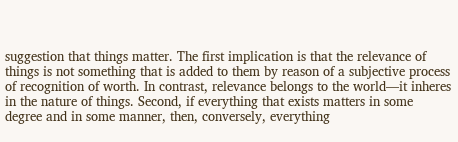suggestion that things matter. The first implication is that the relevance of things is not something that is added to them by reason of a subjective process of recognition of worth. In contrast, relevance belongs to the world—it inheres in the nature of things. Second, if everything that exists matters in some degree and in some manner, then, conversely, everything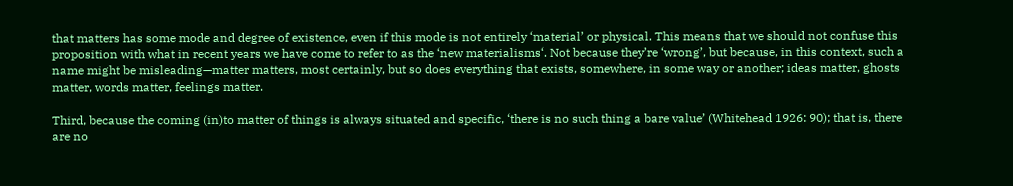that matters has some mode and degree of existence, even if this mode is not entirely ‘material’ or physical. This means that we should not confuse this proposition with what in recent years we have come to refer to as the ‘new materialisms‘. Not because they’re ‘wrong’, but because, in this context, such a name might be misleading—matter matters, most certainly, but so does everything that exists, somewhere, in some way or another; ideas matter, ghosts matter, words matter, feelings matter.

Third, because the coming (in)to matter of things is always situated and specific, ‘there is no such thing a bare value’ (Whitehead 1926: 90); that is, there are no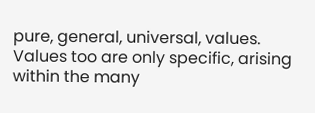pure, general, universal, values. Values too are only specific, arising within the many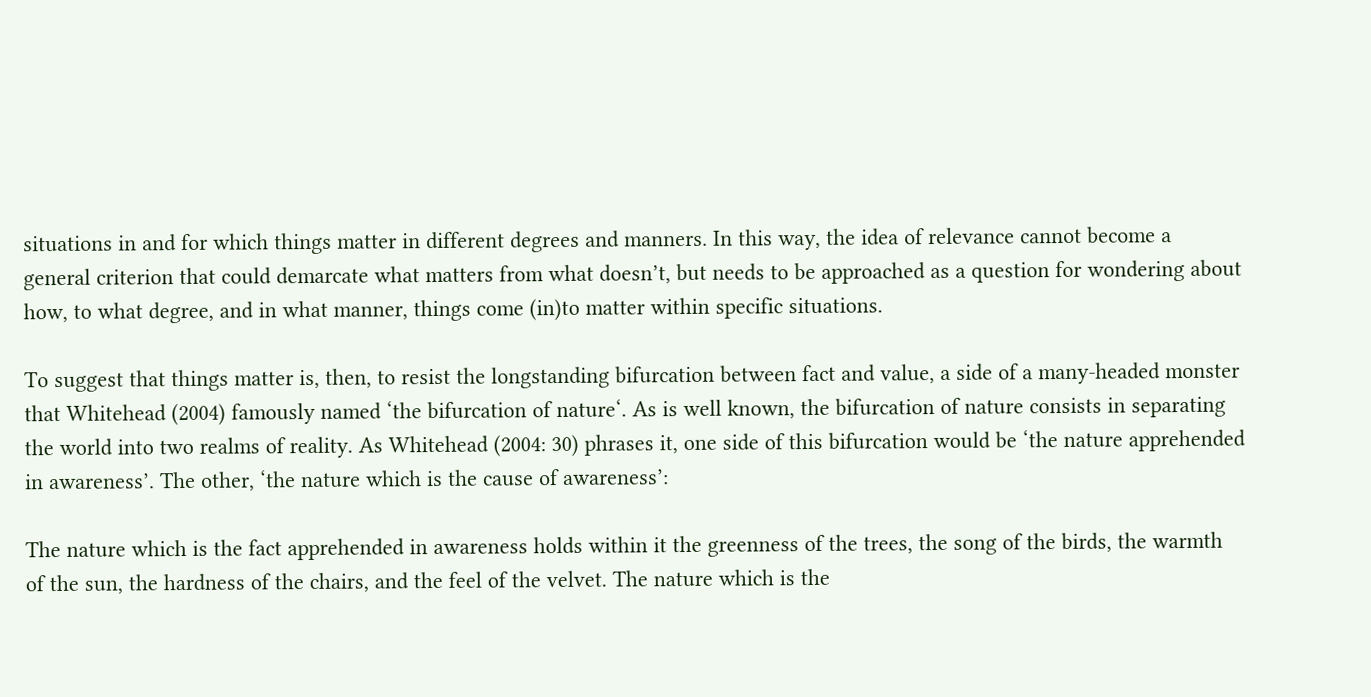situations in and for which things matter in different degrees and manners. In this way, the idea of relevance cannot become a general criterion that could demarcate what matters from what doesn’t, but needs to be approached as a question for wondering about how, to what degree, and in what manner, things come (in)to matter within specific situations.

To suggest that things matter is, then, to resist the longstanding bifurcation between fact and value, a side of a many-headed monster that Whitehead (2004) famously named ‘the bifurcation of nature‘. As is well known, the bifurcation of nature consists in separating the world into two realms of reality. As Whitehead (2004: 30) phrases it, one side of this bifurcation would be ‘the nature apprehended in awareness’. The other, ‘the nature which is the cause of awareness’:

The nature which is the fact apprehended in awareness holds within it the greenness of the trees, the song of the birds, the warmth of the sun, the hardness of the chairs, and the feel of the velvet. The nature which is the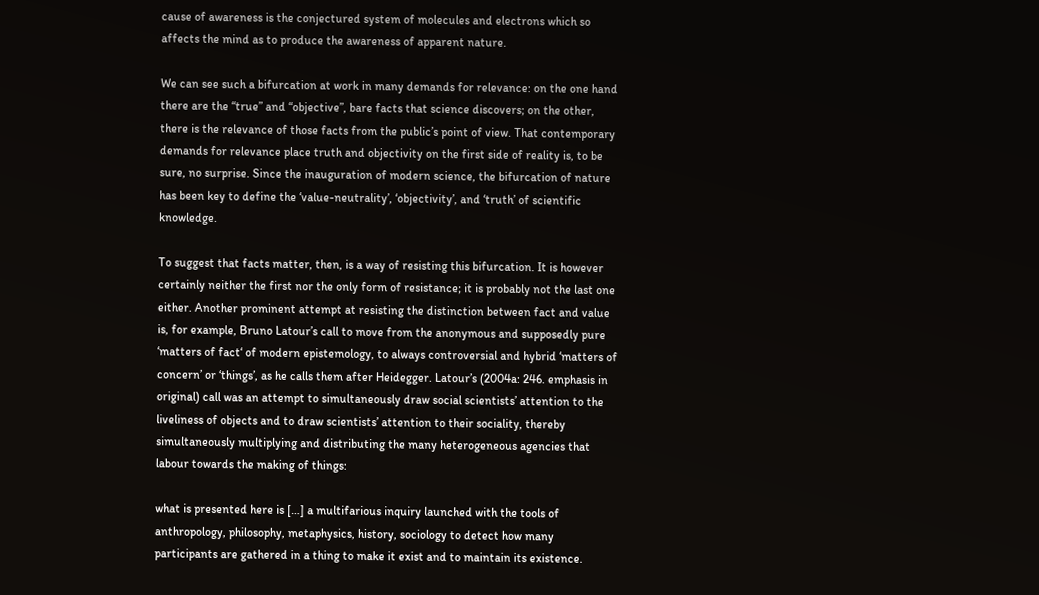cause of awareness is the conjectured system of molecules and electrons which so affects the mind as to produce the awareness of apparent nature.

We can see such a bifurcation at work in many demands for relevance: on the one hand there are the “true” and “objective”, bare facts that science discovers; on the other, there is the relevance of those facts from the public’s point of view. That contemporary demands for relevance place truth and objectivity on the first side of reality is, to be sure, no surprise. Since the inauguration of modern science, the bifurcation of nature has been key to define the ‘value-neutrality’, ‘objectivity’, and ‘truth’ of scientific knowledge.

To suggest that facts matter, then, is a way of resisting this bifurcation. It is however certainly neither the first nor the only form of resistance; it is probably not the last one either. Another prominent attempt at resisting the distinction between fact and value is, for example, Bruno Latour’s call to move from the anonymous and supposedly pure ‘matters of fact‘ of modern epistemology, to always controversial and hybrid ‘matters of concern’ or ‘things’, as he calls them after Heidegger. Latour’s (2004a: 246. emphasis in original) call was an attempt to simultaneously draw social scientists’ attention to the liveliness of objects and to draw scientists’ attention to their sociality, thereby simultaneously multiplying and distributing the many heterogeneous agencies that labour towards the making of things:

what is presented here is […] a multifarious inquiry launched with the tools of anthropology, philosophy, metaphysics, history, sociology to detect how many participants are gathered in a thing to make it exist and to maintain its existence.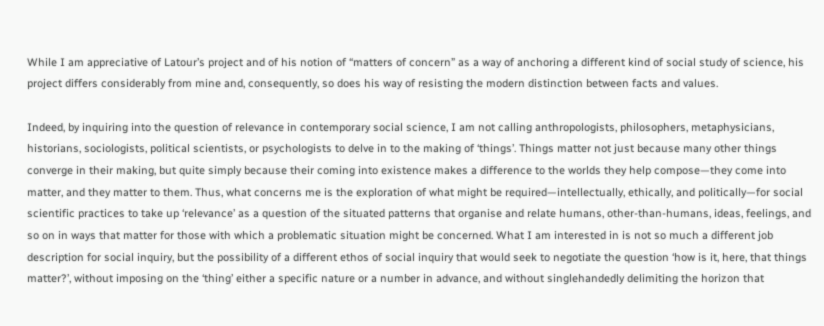While I am appreciative of Latour’s project and of his notion of “matters of concern” as a way of anchoring a different kind of social study of science, his project differs considerably from mine and, consequently, so does his way of resisting the modern distinction between facts and values.

Indeed, by inquiring into the question of relevance in contemporary social science, I am not calling anthropologists, philosophers, metaphysicians, historians, sociologists, political scientists, or psychologists to delve in to the making of ‘things’. Things matter not just because many other things converge in their making, but quite simply because their coming into existence makes a difference to the worlds they help compose—they come into matter, and they matter to them. Thus, what concerns me is the exploration of what might be required—intellectually, ethically, and politically—for social scientific practices to take up ‘relevance’ as a question of the situated patterns that organise and relate humans, other-than-humans, ideas, feelings, and so on in ways that matter for those with which a problematic situation might be concerned. What I am interested in is not so much a different job description for social inquiry, but the possibility of a different ethos of social inquiry that would seek to negotiate the question ‘how is it, here, that things matter?’, without imposing on the ‘thing’ either a specific nature or a number in advance, and without singlehandedly delimiting the horizon that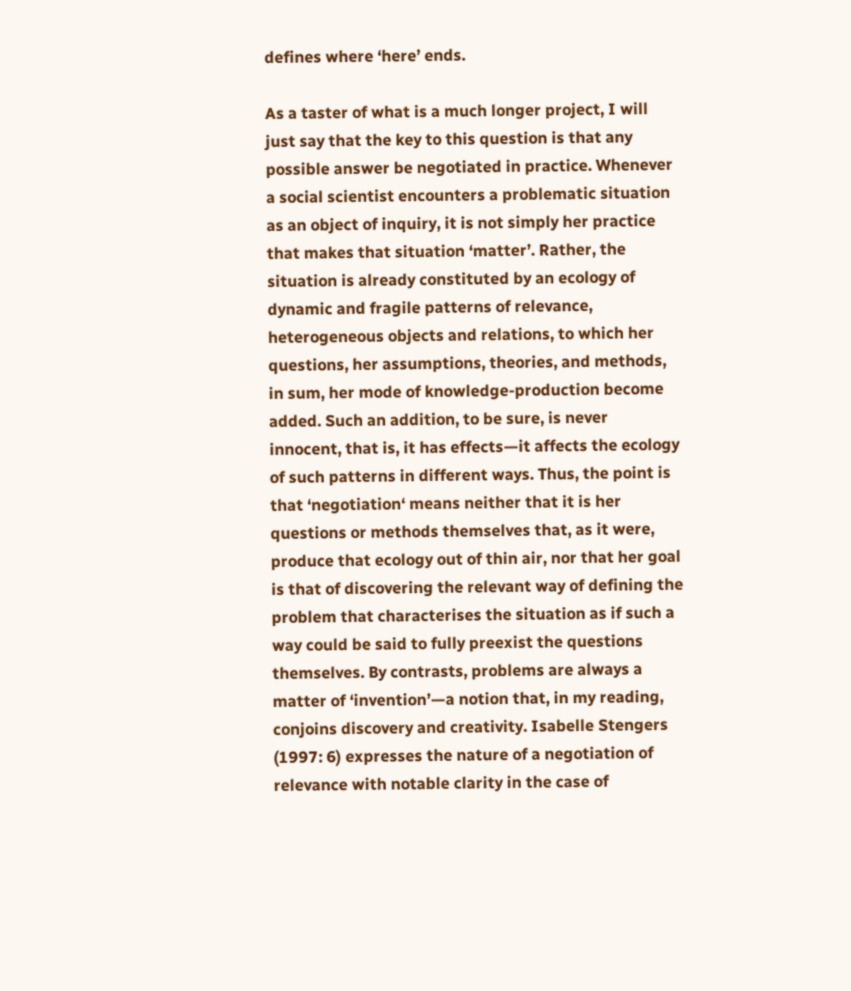defines where ‘here’ ends.

As a taster of what is a much longer project, I will just say that the key to this question is that any possible answer be negotiated in practice. Whenever a social scientist encounters a problematic situation as an object of inquiry, it is not simply her practice that makes that situation ‘matter’. Rather, the situation is already constituted by an ecology of dynamic and fragile patterns of relevance, heterogeneous objects and relations, to which her questions, her assumptions, theories, and methods, in sum, her mode of knowledge-production become added. Such an addition, to be sure, is never innocent, that is, it has effects—it affects the ecology of such patterns in different ways. Thus, the point is that ‘negotiation‘ means neither that it is her questions or methods themselves that, as it were, produce that ecology out of thin air, nor that her goal is that of discovering the relevant way of defining the problem that characterises the situation as if such a way could be said to fully preexist the questions themselves. By contrasts, problems are always a matter of ‘invention’—a notion that, in my reading, conjoins discovery and creativity. Isabelle Stengers (1997: 6) expresses the nature of a negotiation of relevance with notable clarity in the case of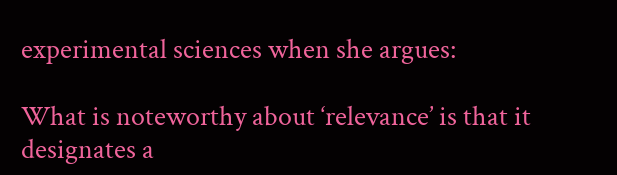experimental sciences when she argues:

What is noteworthy about ‘relevance’ is that it designates a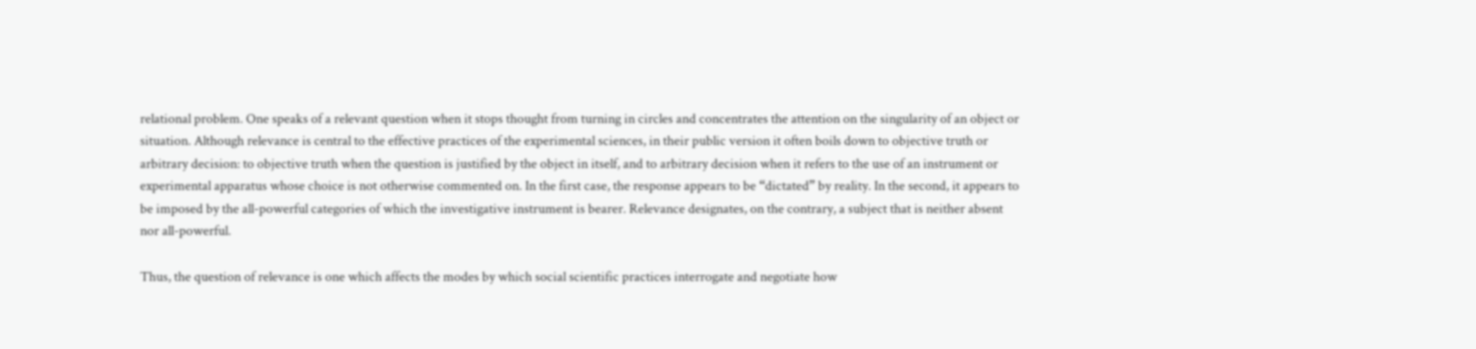relational problem. One speaks of a relevant question when it stops thought from turning in circles and concentrates the attention on the singularity of an object or situation. Although relevance is central to the effective practices of the experimental sciences, in their public version it often boils down to objective truth or arbitrary decision: to objective truth when the question is justified by the object in itself, and to arbitrary decision when it refers to the use of an instrument or experimental apparatus whose choice is not otherwise commented on. In the first case, the response appears to be “dictated” by reality. In the second, it appears to be imposed by the all-powerful categories of which the investigative instrument is bearer. Relevance designates, on the contrary, a subject that is neither absent nor all-powerful.

Thus, the question of relevance is one which affects the modes by which social scientific practices interrogate and negotiate how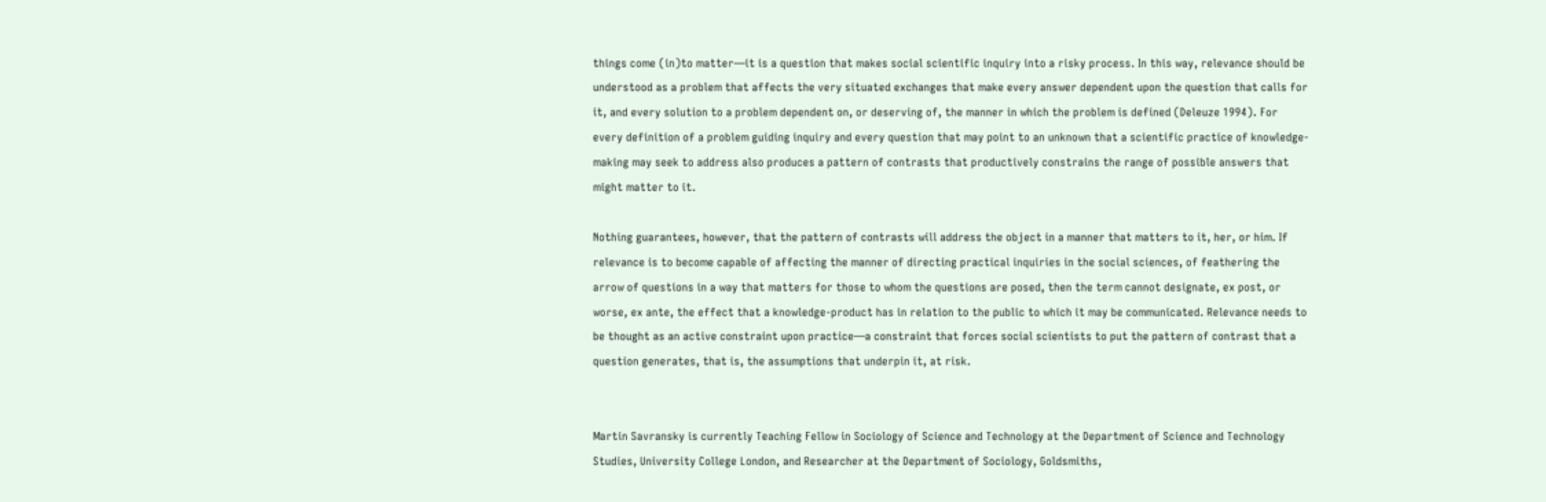things come (in)to matter—it is a question that makes social scientific inquiry into a risky process. In this way, relevance should be understood as a problem that affects the very situated exchanges that make every answer dependent upon the question that calls for it, and every solution to a problem dependent on, or deserving of, the manner in which the problem is defined (Deleuze 1994). For every definition of a problem guiding inquiry and every question that may point to an unknown that a scientific practice of knowledge-making may seek to address also produces a pattern of contrasts that productively constrains the range of possible answers that might matter to it.

Nothing guarantees, however, that the pattern of contrasts will address the object in a manner that matters to it, her, or him. If relevance is to become capable of affecting the manner of directing practical inquiries in the social sciences, of feathering the arrow of questions in a way that matters for those to whom the questions are posed, then the term cannot designate, ex post, or worse, ex ante, the effect that a knowledge-product has in relation to the public to which it may be communicated. Relevance needs to be thought as an active constraint upon practice—a constraint that forces social scientists to put the pattern of contrast that a question generates, that is, the assumptions that underpin it, at risk.


Martin Savransky is currently Teaching Fellow in Sociology of Science and Technology at the Department of Science and Technology Studies, University College London, and Researcher at the Department of Sociology, Goldsmiths,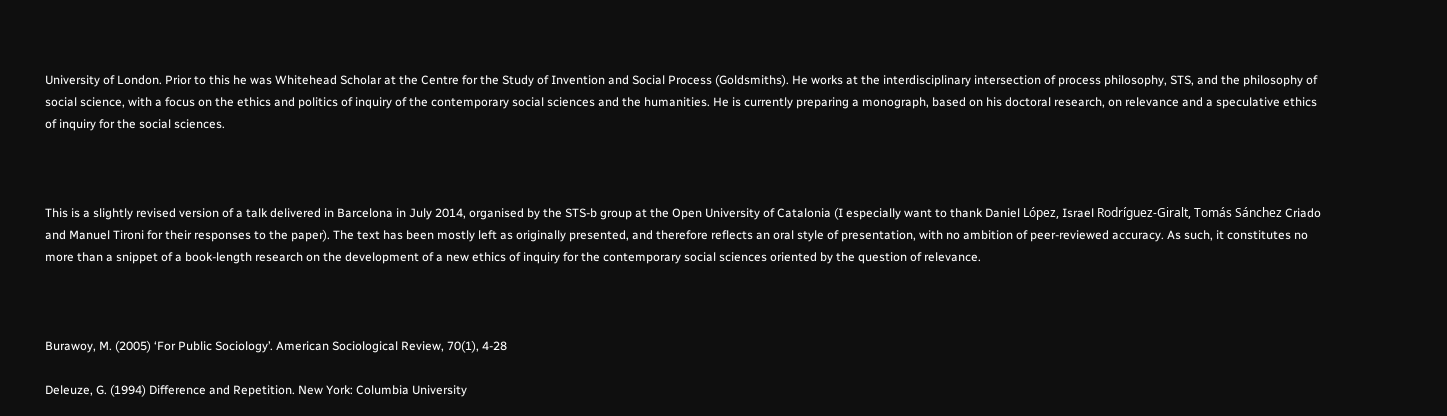University of London. Prior to this he was Whitehead Scholar at the Centre for the Study of Invention and Social Process (Goldsmiths). He works at the interdisciplinary intersection of process philosophy, STS, and the philosophy of social science, with a focus on the ethics and politics of inquiry of the contemporary social sciences and the humanities. He is currently preparing a monograph, based on his doctoral research, on relevance and a speculative ethics of inquiry for the social sciences.



This is a slightly revised version of a talk delivered in Barcelona in July 2014, organised by the STS-b group at the Open University of Catalonia (I especially want to thank Daniel López, Israel Rodríguez-Giralt, Tomás Sánchez Criado and Manuel Tironi for their responses to the paper). The text has been mostly left as originally presented, and therefore reflects an oral style of presentation, with no ambition of peer-reviewed accuracy. As such, it constitutes no more than a snippet of a book-length research on the development of a new ethics of inquiry for the contemporary social sciences oriented by the question of relevance.



Burawoy, M. (2005) ‘For Public Sociology’. American Sociological Review, 70(1), 4-28

Deleuze, G. (1994) Difference and Repetition. New York: Columbia University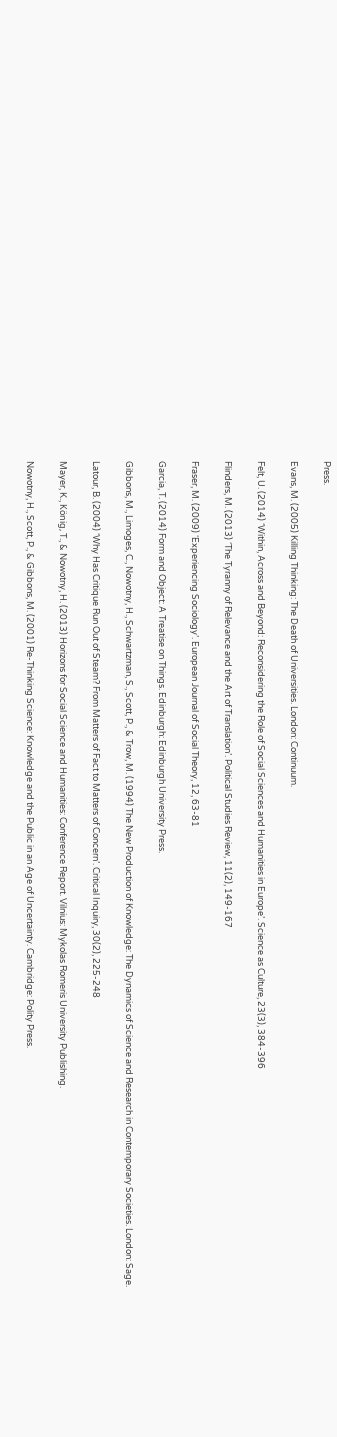Press.

Evans, M. (2005) Killing Thinking: The Death of Universities. London: Continuum.

Felt, U. (2014) ‘Within, Across and Beyond: Reconsidering the Role of Social Sciences and Humanities in Europe’. Science as Culture, 23(3), 384-396

Flinders, M. (2013) ‘The Tyranny of Relevance and the Art of Translation’. Political Studies Review, 11(2), 149-167

Fraser, M. (2009) ‘Experiencing Sociology’. European Journal of Social Theory, 12, 63-81

Garcia, T. (2014) Form and Object: A Treatise on Things. Edinburgh: Edinburgh University Press.

Gibbons, M., Limoges, C., Nowotny, H., Schwartzman, S., Scott, P., & Trow, M. (1994) The New Production of Knowledge: The Dynamics of Science and Research in Contemporary Societies. London: Sage.

Latour, B. (2004) ‘Why Has Critique Run Out of Steam? From Matters of Fact to Matters of Concern’. Critical Inquiry, 30(2), 225-248

Mayer, K., König, T., & Nowotny, H. (2013) Horizons for Social Science and Humanities: Conference Report. Vilnius: Mykolas Romeris University Publishing.

Nowotny, H., Scott, P., & Gibbons, M. (2001) Re-Thinking Science: Knowledge and the Public in an Age of Uncertainty. Cambridge: Polity Press.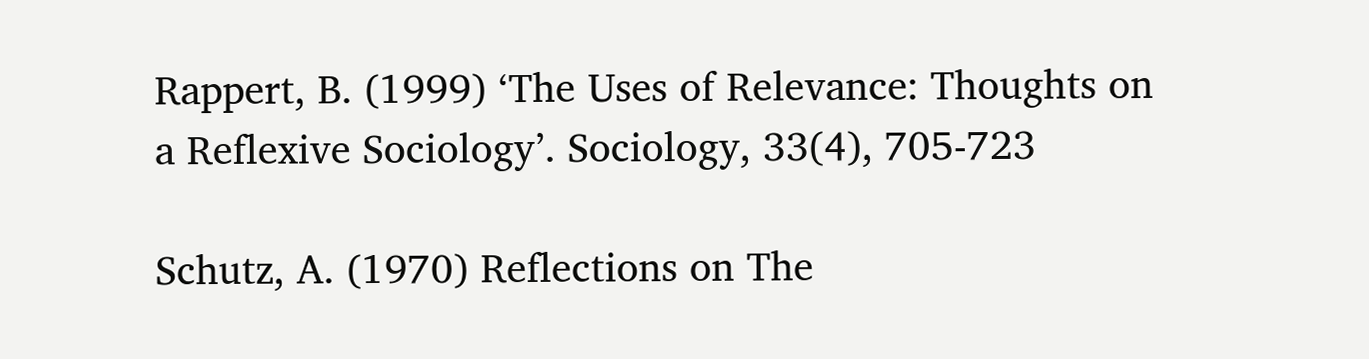Rappert, B. (1999) ‘The Uses of Relevance: Thoughts on a Reflexive Sociology’. Sociology, 33(4), 705-723

Schutz, A. (1970) Reflections on The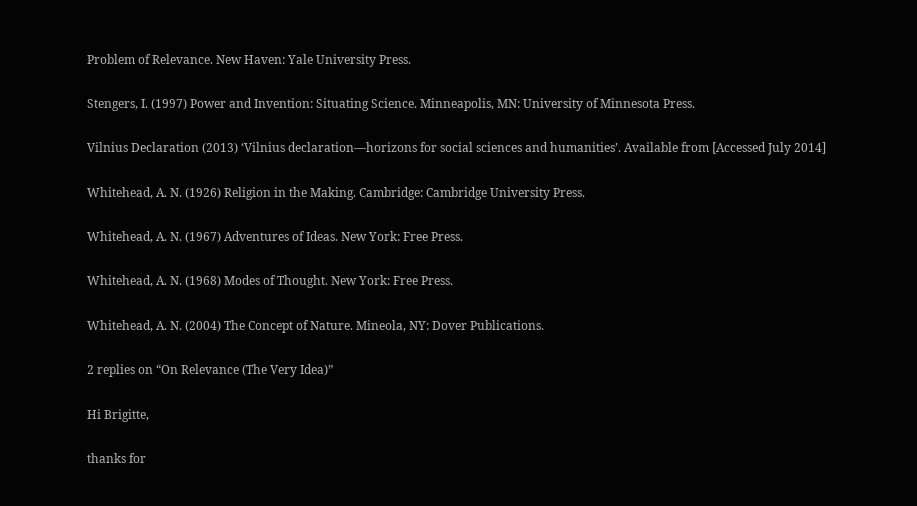Problem of Relevance. New Haven: Yale University Press.

Stengers, I. (1997) Power and Invention: Situating Science. Minneapolis, MN: University of Minnesota Press.

Vilnius Declaration (2013) ‘Vilnius declaration—horizons for social sciences and humanities’. Available from [Accessed July 2014]

Whitehead, A. N. (1926) Religion in the Making. Cambridge: Cambridge University Press.

Whitehead, A. N. (1967) Adventures of Ideas. New York: Free Press.

Whitehead, A. N. (1968) Modes of Thought. New York: Free Press.

Whitehead, A. N. (2004) The Concept of Nature. Mineola, NY: Dover Publications.

2 replies on “On Relevance (The Very Idea)”

Hi Brigitte,

thanks for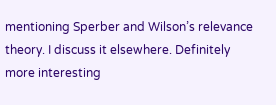mentioning Sperber and Wilson’s relevance theory. I discuss it elsewhere. Definitely more interesting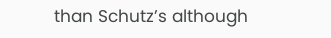than Schutz’s although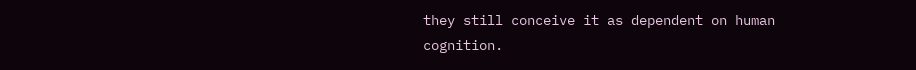they still conceive it as dependent on human cognition.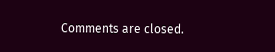Comments are closed.